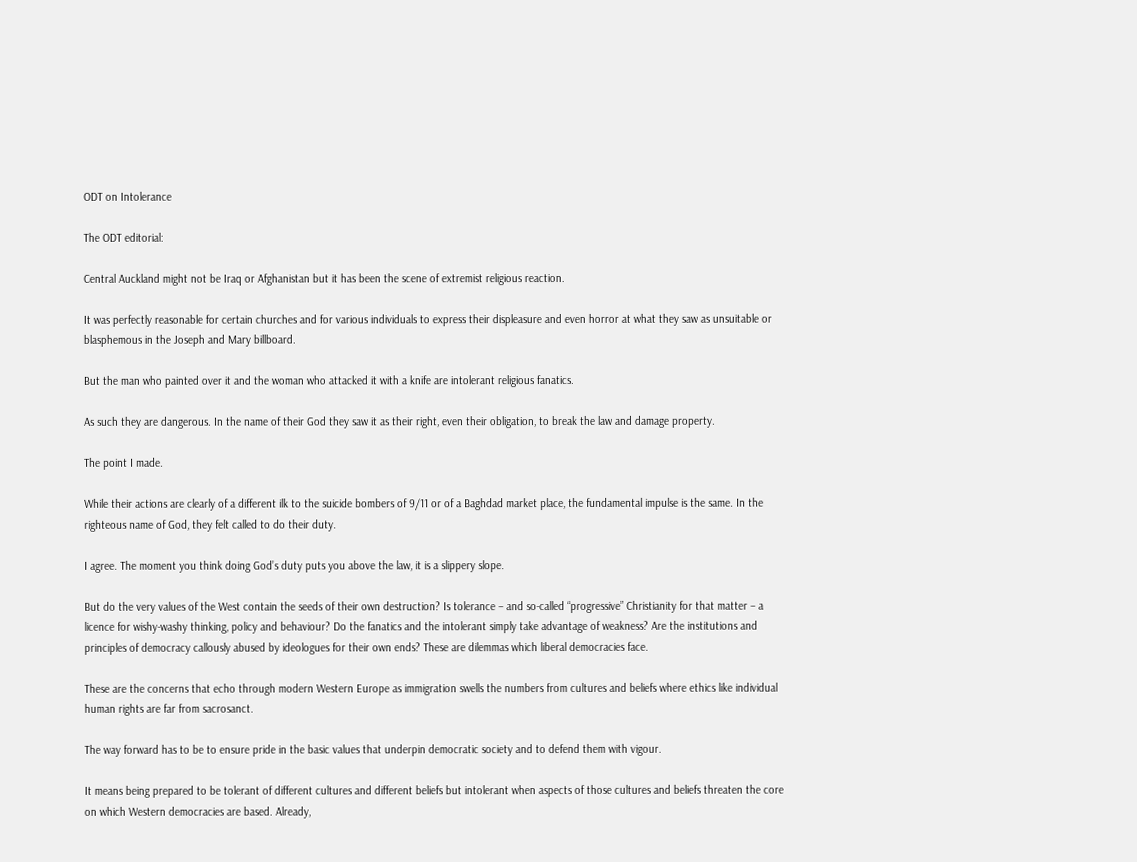ODT on Intolerance

The ODT editorial:

Central Auckland might not be Iraq or Afghanistan but it has been the scene of extremist religious reaction.

It was perfectly reasonable for certain churches and for various individuals to express their displeasure and even horror at what they saw as unsuitable or blasphemous in the Joseph and Mary billboard.

But the man who painted over it and the woman who attacked it with a knife are intolerant religious fanatics.

As such they are dangerous. In the name of their God they saw it as their right, even their obligation, to break the law and damage property.

The point I made.

While their actions are clearly of a different ilk to the suicide bombers of 9/11 or of a Baghdad market place, the fundamental impulse is the same. In the righteous name of God, they felt called to do their duty.

I agree. The moment you think doing God’s duty puts you above the law, it is a slippery slope.

But do the very values of the West contain the seeds of their own destruction? Is tolerance – and so-called “progressive” Christianity for that matter – a licence for wishy-washy thinking, policy and behaviour? Do the fanatics and the intolerant simply take advantage of weakness? Are the institutions and principles of democracy callously abused by ideologues for their own ends? These are dilemmas which liberal democracies face.

These are the concerns that echo through modern Western Europe as immigration swells the numbers from cultures and beliefs where ethics like individual human rights are far from sacrosanct.

The way forward has to be to ensure pride in the basic values that underpin democratic society and to defend them with vigour.

It means being prepared to be tolerant of different cultures and different beliefs but intolerant when aspects of those cultures and beliefs threaten the core on which Western democracies are based. Already,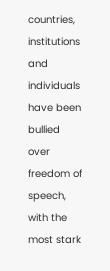countries, institutions and individuals have been bullied over freedom of speech, with the most stark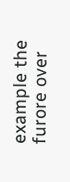example the furore over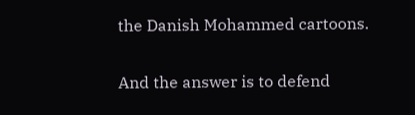the Danish Mohammed cartoons.

And the answer is to defend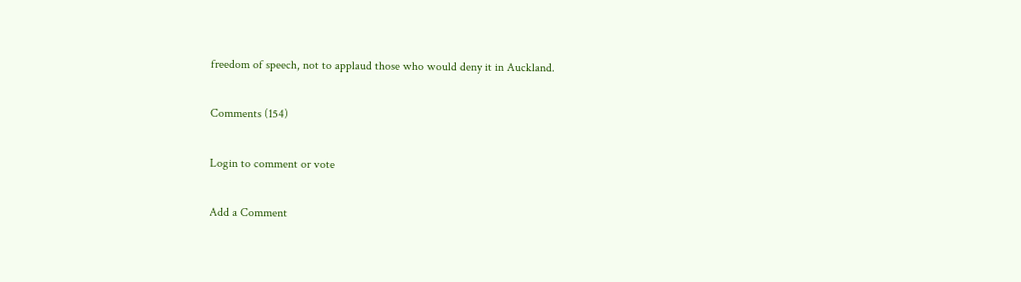freedom of speech, not to applaud those who would deny it in Auckland.

Comments (154)

Login to comment or vote

Add a Comment